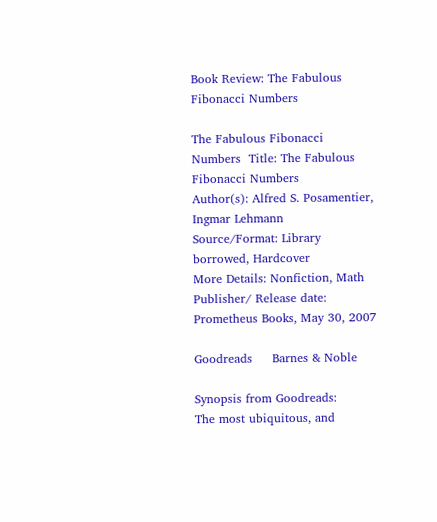Book Review: The Fabulous Fibonacci Numbers

The Fabulous Fibonacci Numbers  Title: The Fabulous Fibonacci Numbers
Author(s): Alfred S. Posamentier, Ingmar Lehmann
Source/Format: Library borrowed, Hardcover
More Details: Nonfiction, Math
Publisher/ Release date: Prometheus Books, May 30, 2007

Goodreads     Barnes & Noble

Synopsis from Goodreads:
The most ubiquitous, and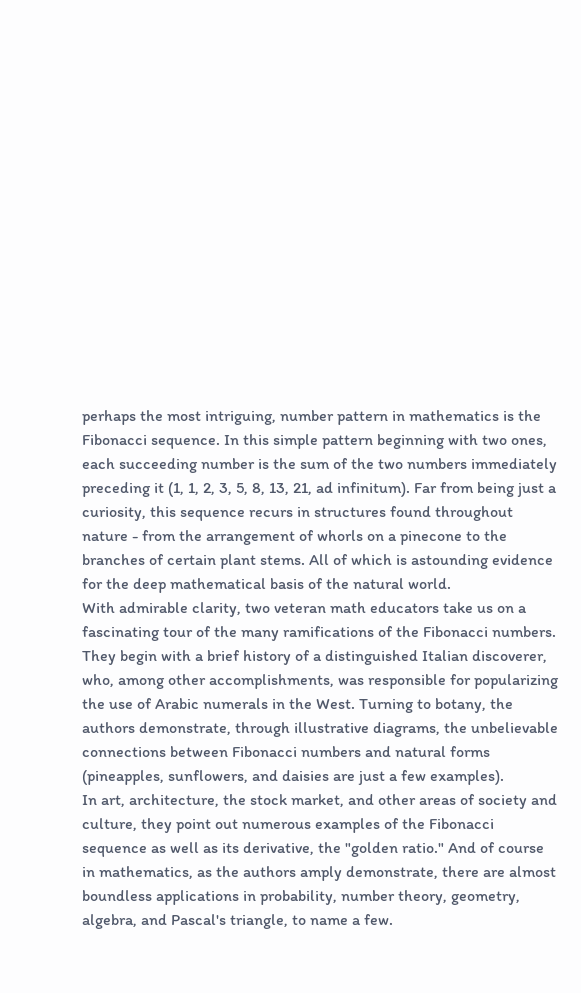perhaps the most intriguing, number pattern in mathematics is the Fibonacci sequence. In this simple pattern beginning with two ones, each succeeding number is the sum of the two numbers immediately preceding it (1, 1, 2, 3, 5, 8, 13, 21, ad infinitum). Far from being just a curiosity, this sequence recurs in structures found throughout nature - from the arrangement of whorls on a pinecone to the branches of certain plant stems. All of which is astounding evidence for the deep mathematical basis of the natural world.
With admirable clarity, two veteran math educators take us on a fascinating tour of the many ramifications of the Fibonacci numbers. They begin with a brief history of a distinguished Italian discoverer, who, among other accomplishments, was responsible for popularizing the use of Arabic numerals in the West. Turning to botany, the authors demonstrate, through illustrative diagrams, the unbelievable connections between Fibonacci numbers and natural forms (pineapples, sunflowers, and daisies are just a few examples).
In art, architecture, the stock market, and other areas of society and culture, they point out numerous examples of the Fibonacci sequence as well as its derivative, the "golden ratio." And of course in mathematics, as the authors amply demonstrate, there are almost boundless applications in probability, number theory, geometry, algebra, and Pascal's triangle, to name a few.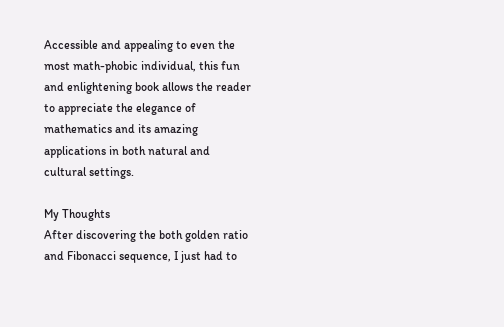Accessible and appealing to even the most math-phobic individual, this fun and enlightening book allows the reader to appreciate the elegance of mathematics and its amazing applications in both natural and cultural settings.

My Thoughts
After discovering the both golden ratio and Fibonacci sequence, I just had to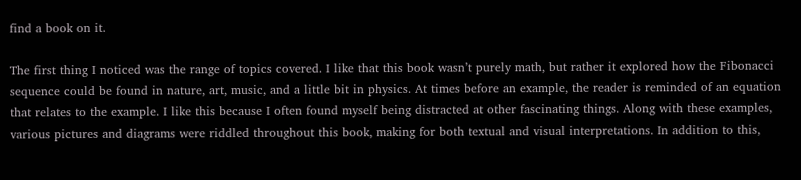find a book on it.

The first thing I noticed was the range of topics covered. I like that this book wasn’t purely math, but rather it explored how the Fibonacci sequence could be found in nature, art, music, and a little bit in physics. At times before an example, the reader is reminded of an equation that relates to the example. I like this because I often found myself being distracted at other fascinating things. Along with these examples, various pictures and diagrams were riddled throughout this book, making for both textual and visual interpretations. In addition to this,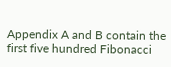Appendix A and B contain the first five hundred Fibonacci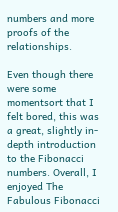numbers and more proofs of the relationships.

Even though there were some momentsort that I felt bored, this was a great, slightly in-depth introduction to the Fibonacci numbers. Overall, I enjoyed The Fabulous Fibonacci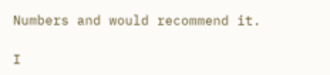Numbers and would recommend it.

I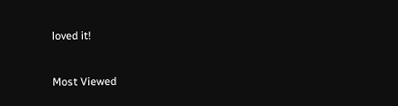loved it!


Most Viewed